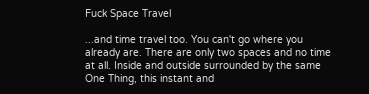Fuck Space Travel

...and time travel too. You can't go where you already are. There are only two spaces and no time at all. Inside and outside surrounded by the same One Thing, this instant and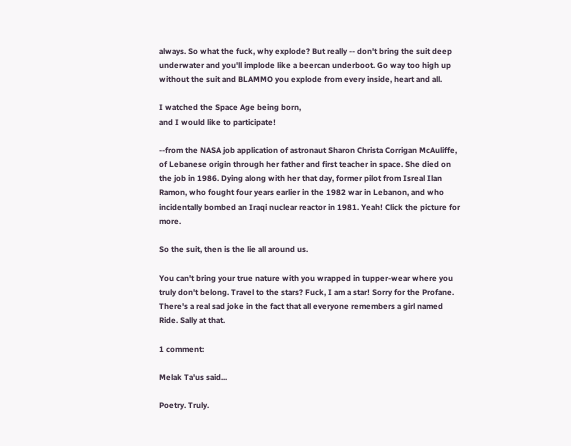always. So what the fuck, why explode? But really -- don't bring the suit deep underwater and you'll implode like a beercan underboot. Go way too high up without the suit and BLAMMO you explode from every inside, heart and all.

I watched the Space Age being born,
and I would like to participate!

--from the NASA job application of astronaut Sharon Christa Corrigan McAuliffe, of Lebanese origin through her father and first teacher in space. She died on the job in 1986. Dying along with her that day, former pilot from Isreal Ilan Ramon, who fought four years earlier in the 1982 war in Lebanon, and who incidentally bombed an Iraqi nuclear reactor in 1981. Yeah! Click the picture for more.

So the suit, then is the lie all around us.

You can't bring your true nature with you wrapped in tupper-wear where you truly don't belong. Travel to the stars? Fuck, I am a star! Sorry for the Profane. There's a real sad joke in the fact that all everyone remembers a girl named Ride. Sally at that.

1 comment:

Melak Ta'us said...

Poetry. Truly.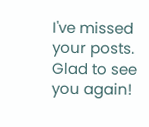I've missed your posts. Glad to see you again!